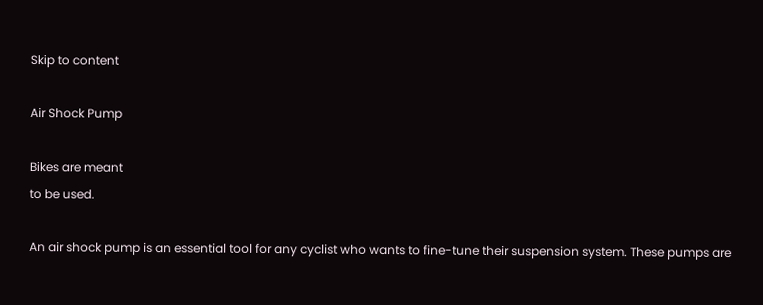Skip to content

Air Shock Pump

Bikes are meant
to be used.

An air shock pump is an essential tool for any cyclist who wants to fine-tune their suspension system. These pumps are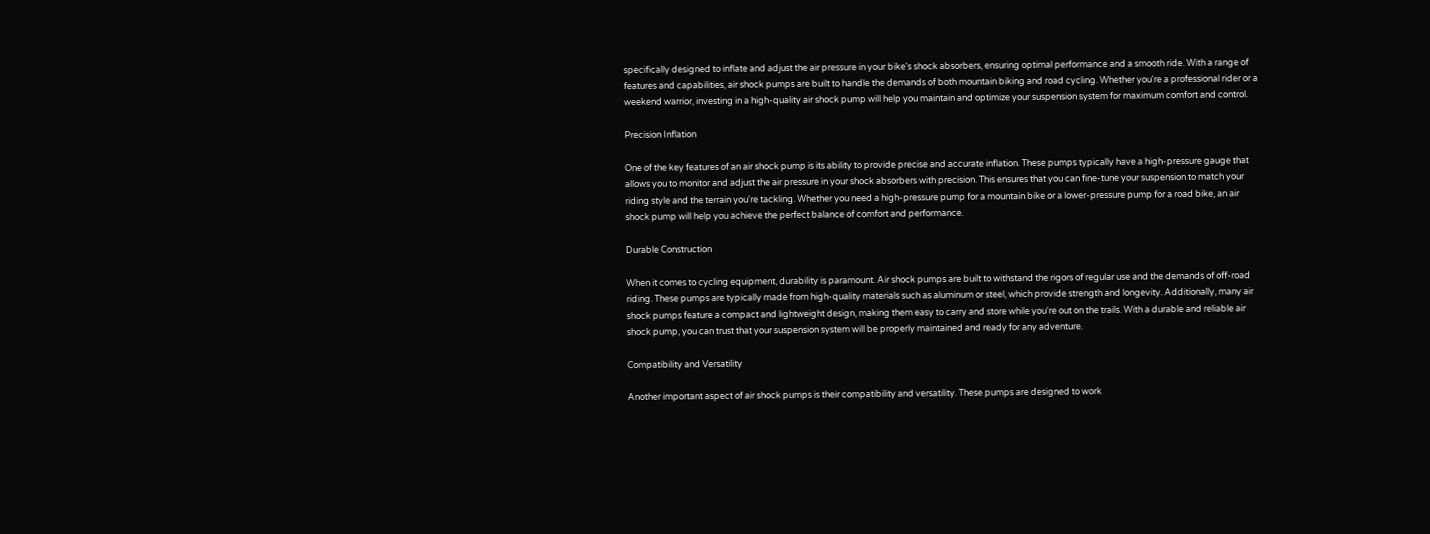specifically designed to inflate and adjust the air pressure in your bike's shock absorbers, ensuring optimal performance and a smooth ride. With a range of features and capabilities, air shock pumps are built to handle the demands of both mountain biking and road cycling. Whether you're a professional rider or a weekend warrior, investing in a high-quality air shock pump will help you maintain and optimize your suspension system for maximum comfort and control.

Precision Inflation

One of the key features of an air shock pump is its ability to provide precise and accurate inflation. These pumps typically have a high-pressure gauge that allows you to monitor and adjust the air pressure in your shock absorbers with precision. This ensures that you can fine-tune your suspension to match your riding style and the terrain you're tackling. Whether you need a high-pressure pump for a mountain bike or a lower-pressure pump for a road bike, an air shock pump will help you achieve the perfect balance of comfort and performance.

Durable Construction

When it comes to cycling equipment, durability is paramount. Air shock pumps are built to withstand the rigors of regular use and the demands of off-road riding. These pumps are typically made from high-quality materials such as aluminum or steel, which provide strength and longevity. Additionally, many air shock pumps feature a compact and lightweight design, making them easy to carry and store while you're out on the trails. With a durable and reliable air shock pump, you can trust that your suspension system will be properly maintained and ready for any adventure.

Compatibility and Versatility

Another important aspect of air shock pumps is their compatibility and versatility. These pumps are designed to work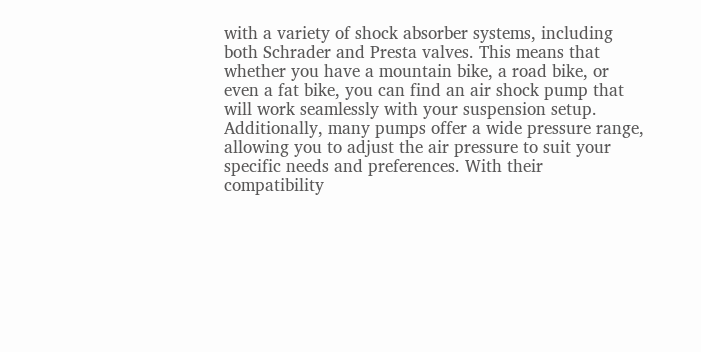with a variety of shock absorber systems, including both Schrader and Presta valves. This means that whether you have a mountain bike, a road bike, or even a fat bike, you can find an air shock pump that will work seamlessly with your suspension setup. Additionally, many pumps offer a wide pressure range, allowing you to adjust the air pressure to suit your specific needs and preferences. With their compatibility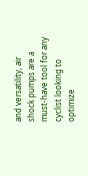and versatility, air shock pumps are a must-have tool for any cyclist looking to optimize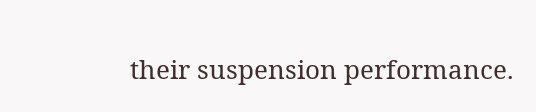their suspension performance.